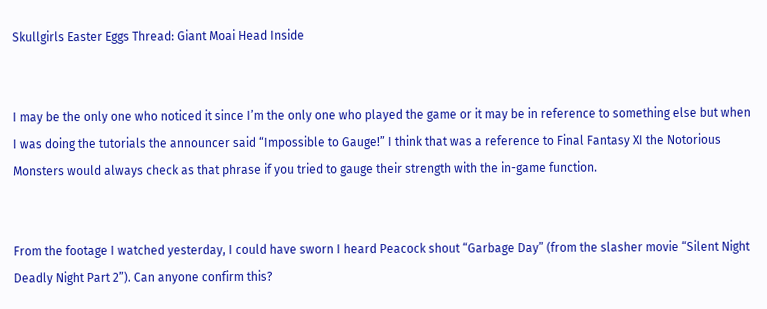Skullgirls Easter Eggs Thread: Giant Moai Head Inside


I may be the only one who noticed it since I’m the only one who played the game or it may be in reference to something else but when I was doing the tutorials the announcer said “Impossible to Gauge!” I think that was a reference to Final Fantasy XI the Notorious Monsters would always check as that phrase if you tried to gauge their strength with the in-game function.


From the footage I watched yesterday, I could have sworn I heard Peacock shout “Garbage Day” (from the slasher movie “Silent Night Deadly Night Part 2”). Can anyone confirm this?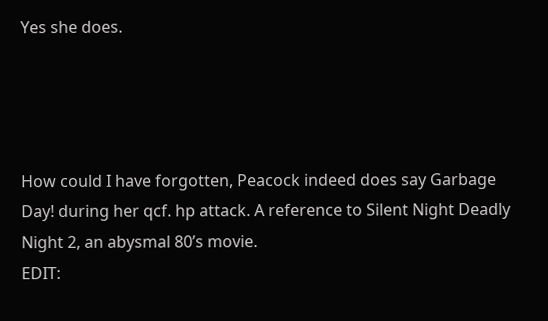Yes she does.




How could I have forgotten, Peacock indeed does say Garbage Day! during her qcf. hp attack. A reference to Silent Night Deadly Night 2, an abysmal 80’s movie.
EDIT: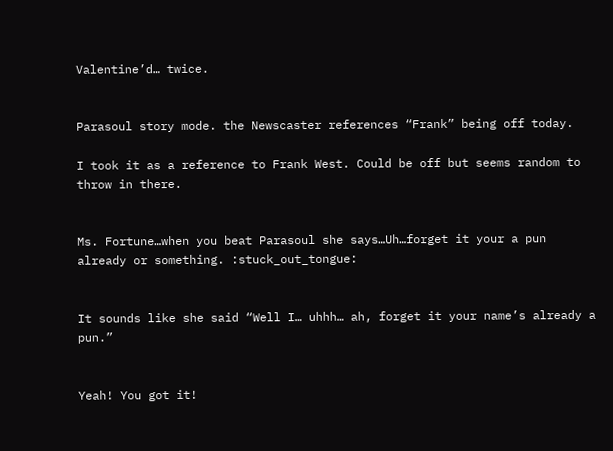Valentine’d… twice.


Parasoul story mode. the Newscaster references “Frank” being off today.

I took it as a reference to Frank West. Could be off but seems random to throw in there.


Ms. Fortune…when you beat Parasoul she says…Uh…forget it your a pun already or something. :stuck_out_tongue:


It sounds like she said “Well I… uhhh… ah, forget it your name’s already a pun.”


Yeah! You got it!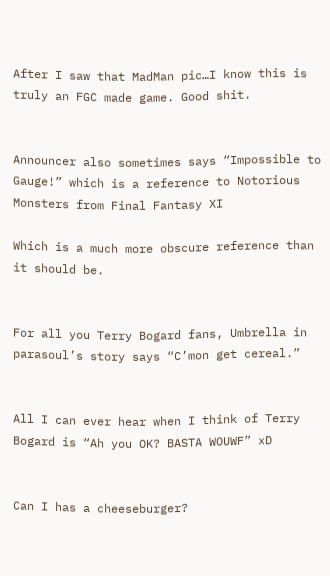After I saw that MadMan pic…I know this is truly an FGC made game. Good shit.


Announcer also sometimes says “Impossible to Gauge!” which is a reference to Notorious Monsters from Final Fantasy XI

Which is a much more obscure reference than it should be.


For all you Terry Bogard fans, Umbrella in parasoul’s story says “C’mon get cereal.”


All I can ever hear when I think of Terry Bogard is “Ah you OK? BASTA WOUWF” xD


Can I has a cheeseburger?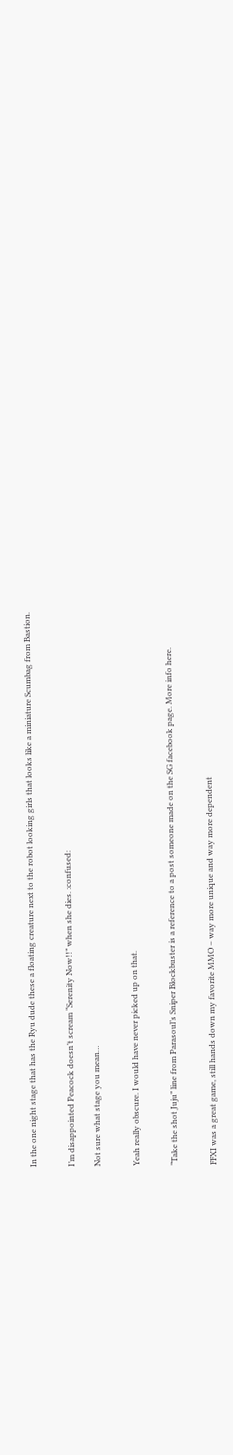In the one night stage that has the Ryu dude these a floating creature next to the robot looking girls that looks like a miniature Scumbag from Bastion.


I’m disappointed Peacock doesn’t scream “Serenity Now!!” when she dies. :confused:

Not sure what stage you mean…


Yeah really obscure. I would have never picked up on that.


“Take the shot Juju” line from Parasoul’s Sniper Blockbuster is a reference to a post someone made on the SG facebook page. More info here.


FFXI was a great game, still hands down my favorite MMO – way more unique and way more dependent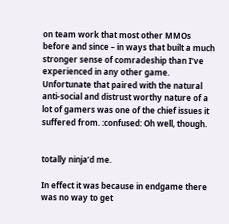on team work that most other MMOs before and since – in ways that built a much stronger sense of comradeship than I’ve experienced in any other game. Unfortunate that paired with the natural anti-social and distrust worthy nature of a lot of gamers was one of the chief issues it suffered from. :confused: Oh well, though.


totally ninja’d me.

In effect it was because in endgame there was no way to get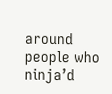around people who ninja’d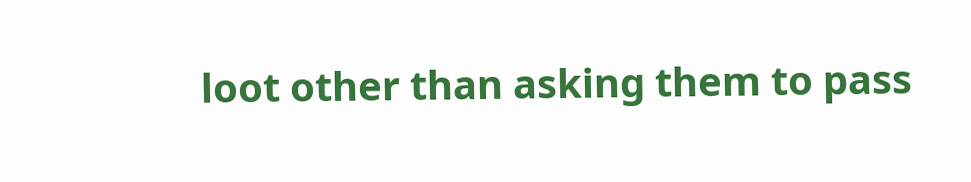loot other than asking them to pass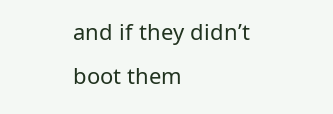and if they didn’t boot them